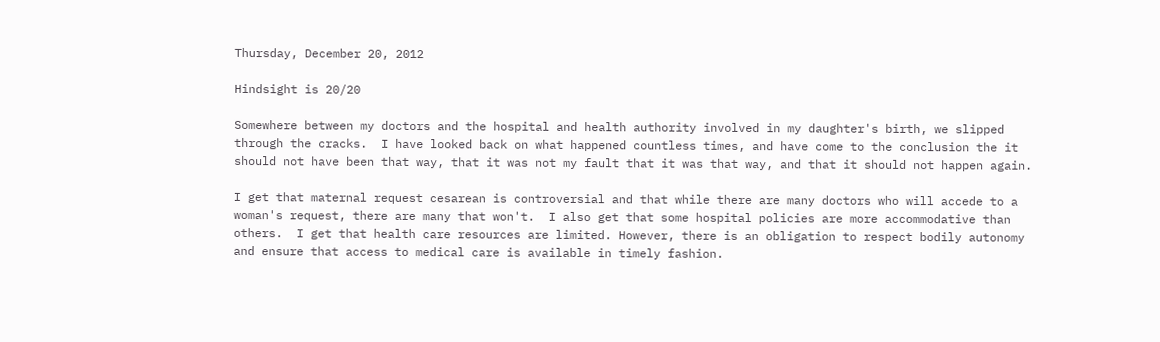Thursday, December 20, 2012

Hindsight is 20/20

Somewhere between my doctors and the hospital and health authority involved in my daughter's birth, we slipped through the cracks.  I have looked back on what happened countless times, and have come to the conclusion the it should not have been that way, that it was not my fault that it was that way, and that it should not happen again.

I get that maternal request cesarean is controversial and that while there are many doctors who will accede to a woman's request, there are many that won't.  I also get that some hospital policies are more accommodative than others.  I get that health care resources are limited. However, there is an obligation to respect bodily autonomy and ensure that access to medical care is available in timely fashion.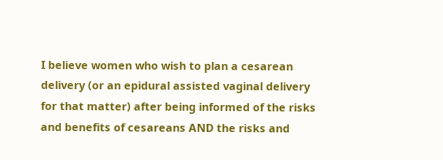I believe women who wish to plan a cesarean delivery (or an epidural assisted vaginal delivery for that matter) after being informed of the risks and benefits of cesareans AND the risks and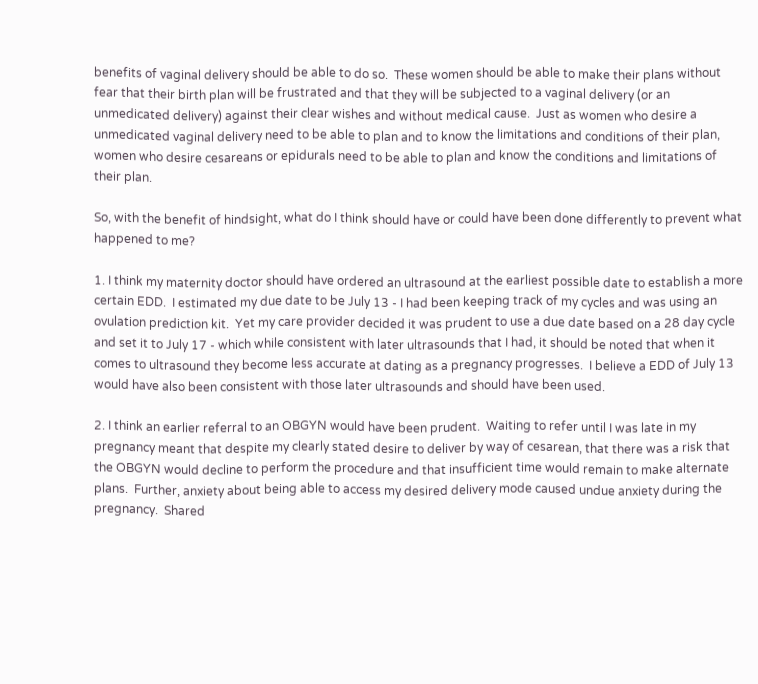benefits of vaginal delivery should be able to do so.  These women should be able to make their plans without fear that their birth plan will be frustrated and that they will be subjected to a vaginal delivery (or an unmedicated delivery) against their clear wishes and without medical cause.  Just as women who desire a unmedicated vaginal delivery need to be able to plan and to know the limitations and conditions of their plan, women who desire cesareans or epidurals need to be able to plan and know the conditions and limitations of their plan.

So, with the benefit of hindsight, what do I think should have or could have been done differently to prevent what happened to me?

1. I think my maternity doctor should have ordered an ultrasound at the earliest possible date to establish a more certain EDD.  I estimated my due date to be July 13 - I had been keeping track of my cycles and was using an ovulation prediction kit.  Yet my care provider decided it was prudent to use a due date based on a 28 day cycle and set it to July 17 - which while consistent with later ultrasounds that I had, it should be noted that when it comes to ultrasound they become less accurate at dating as a pregnancy progresses.  I believe a EDD of July 13 would have also been consistent with those later ultrasounds and should have been used.

2. I think an earlier referral to an OBGYN would have been prudent.  Waiting to refer until I was late in my pregnancy meant that despite my clearly stated desire to deliver by way of cesarean, that there was a risk that the OBGYN would decline to perform the procedure and that insufficient time would remain to make alternate plans.  Further, anxiety about being able to access my desired delivery mode caused undue anxiety during the pregnancy.  Shared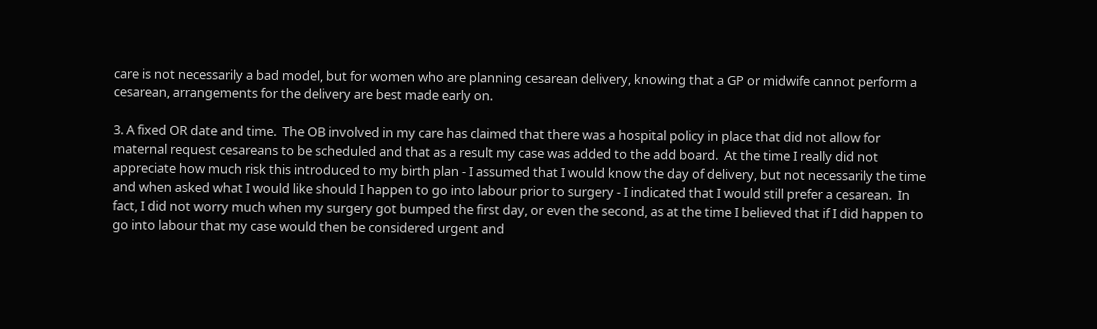care is not necessarily a bad model, but for women who are planning cesarean delivery, knowing that a GP or midwife cannot perform a cesarean, arrangements for the delivery are best made early on.

3. A fixed OR date and time.  The OB involved in my care has claimed that there was a hospital policy in place that did not allow for maternal request cesareans to be scheduled and that as a result my case was added to the add board.  At the time I really did not appreciate how much risk this introduced to my birth plan - I assumed that I would know the day of delivery, but not necessarily the time and when asked what I would like should I happen to go into labour prior to surgery - I indicated that I would still prefer a cesarean.  In fact, I did not worry much when my surgery got bumped the first day, or even the second, as at the time I believed that if I did happen to go into labour that my case would then be considered urgent and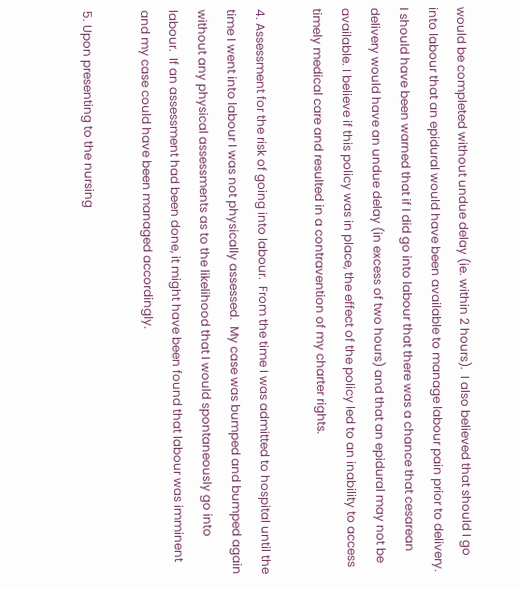would be completed without undue delay (ie. within 2 hours).  I also believed that should I go into labour that an epidural would have been available to manage labour pain prior to delivery.  I should have been warned that if I did go into labour that there was a chance that cesarean delivery would have an undue delay (in excess of two hours) and that an epidural may not be available. I believe if this policy was in place, the effect of the policy led to an inability to access timely medical care and resulted in a contravention of my charter rights.

4. Assessment for the risk of going into labour.  From the time I was admitted to hospital until the time I went into labour I was not physically assessed.  My case was bumped and bumped again without any physical assessments as to the likelihood that I would spontaneously go into labour.  If an assessment had been done, it might have been found that labour was imminent and my case could have been managed accordingly.

5. Upon presenting to the nursing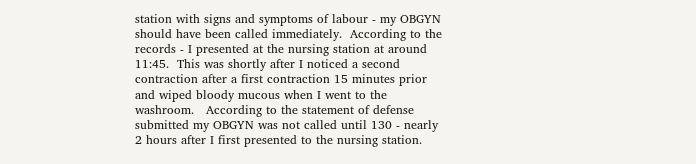station with signs and symptoms of labour - my OBGYN should have been called immediately.  According to the records - I presented at the nursing station at around 11:45.  This was shortly after I noticed a second contraction after a first contraction 15 minutes prior and wiped bloody mucous when I went to the washroom.   According to the statement of defense submitted my OBGYN was not called until 130 - nearly 2 hours after I first presented to the nursing station.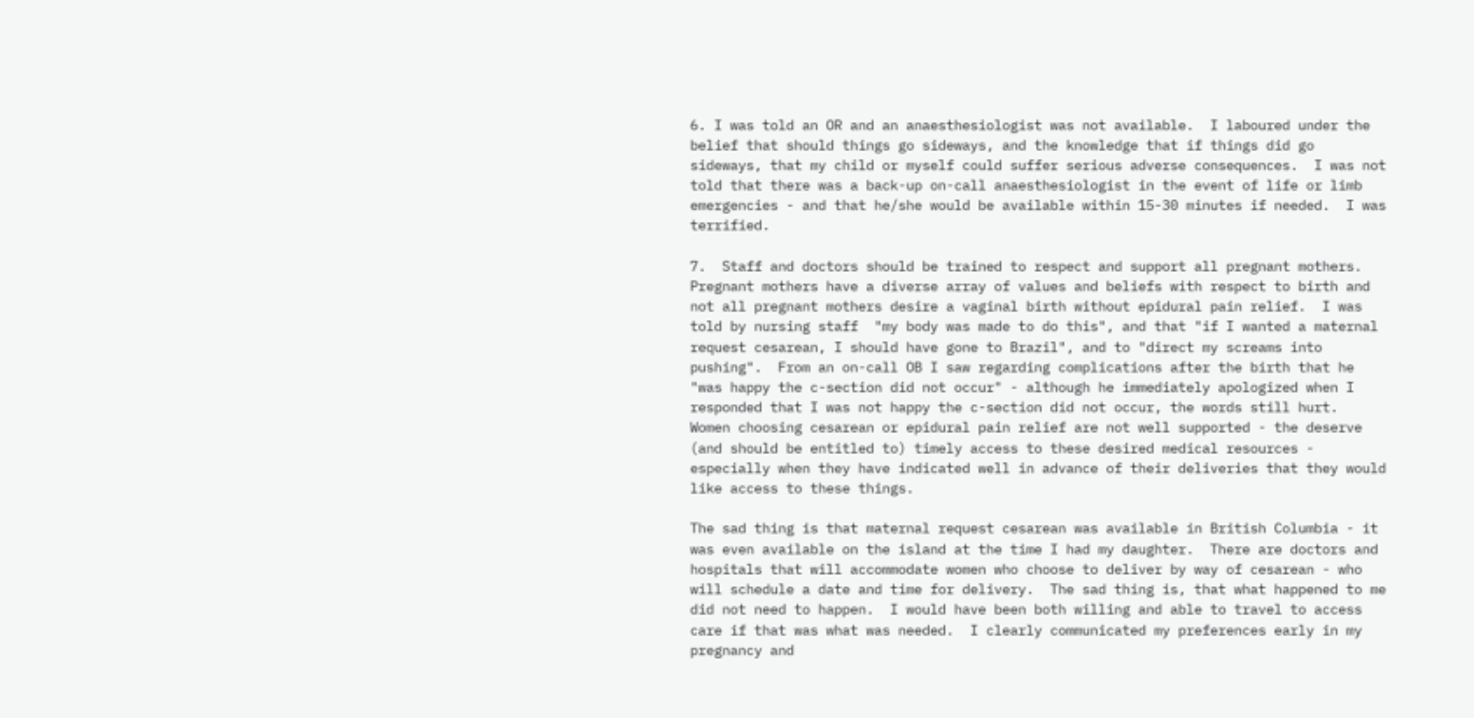6. I was told an OR and an anaesthesiologist was not available.  I laboured under the belief that should things go sideways, and the knowledge that if things did go sideways, that my child or myself could suffer serious adverse consequences.  I was not told that there was a back-up on-call anaesthesiologist in the event of life or limb emergencies - and that he/she would be available within 15-30 minutes if needed.  I was terrified.

7.  Staff and doctors should be trained to respect and support all pregnant mothers.  Pregnant mothers have a diverse array of values and beliefs with respect to birth and not all pregnant mothers desire a vaginal birth without epidural pain relief.  I was told by nursing staff  "my body was made to do this", and that "if I wanted a maternal request cesarean, I should have gone to Brazil", and to "direct my screams into pushing".  From an on-call OB I saw regarding complications after the birth that he "was happy the c-section did not occur" - although he immediately apologized when I responded that I was not happy the c-section did not occur, the words still hurt.  Women choosing cesarean or epidural pain relief are not well supported - the deserve (and should be entitled to) timely access to these desired medical resources - especially when they have indicated well in advance of their deliveries that they would like access to these things.

The sad thing is that maternal request cesarean was available in British Columbia - it was even available on the island at the time I had my daughter.  There are doctors and hospitals that will accommodate women who choose to deliver by way of cesarean - who will schedule a date and time for delivery.  The sad thing is, that what happened to me did not need to happen.  I would have been both willing and able to travel to access care if that was what was needed.  I clearly communicated my preferences early in my pregnancy and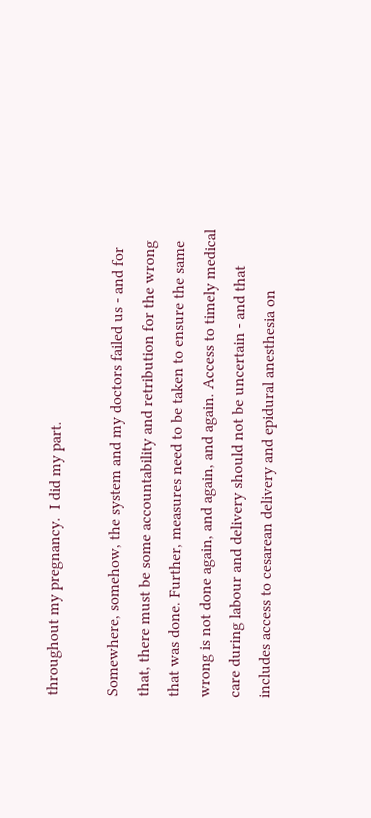throughout my pregnancy.  I did my part.

Somewhere, somehow, the system and my doctors failed us - and for that, there must be some accountability and retribution for the wrong that was done. Further, measures need to be taken to ensure the same wrong is not done again, and again, and again. Access to timely medical care during labour and delivery should not be uncertain - and that includes access to cesarean delivery and epidural anesthesia on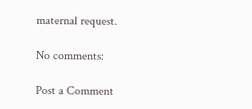maternal request.

No comments:

Post a Comment